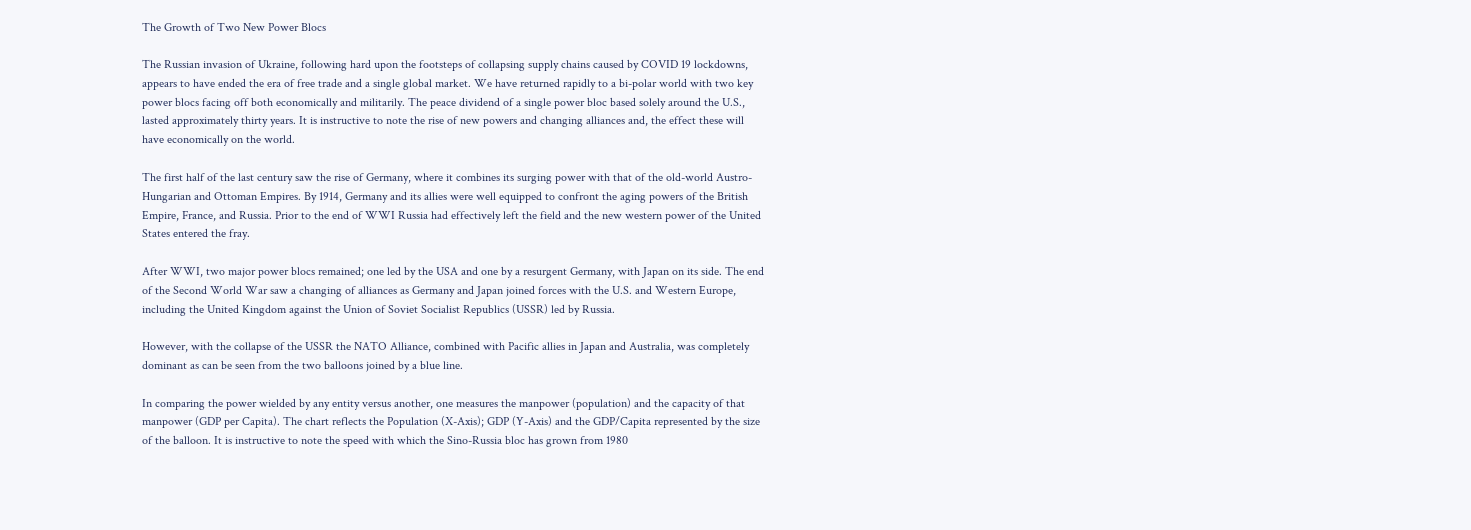The Growth of Two New Power Blocs

The Russian invasion of Ukraine, following hard upon the footsteps of collapsing supply chains caused by COVID 19 lockdowns, appears to have ended the era of free trade and a single global market. We have returned rapidly to a bi-polar world with two key power blocs facing off both economically and militarily. The peace dividend of a single power bloc based solely around the U.S., lasted approximately thirty years. It is instructive to note the rise of new powers and changing alliances and, the effect these will have economically on the world.

The first half of the last century saw the rise of Germany, where it combines its surging power with that of the old-world Austro-Hungarian and Ottoman Empires. By 1914, Germany and its allies were well equipped to confront the aging powers of the British Empire, France, and Russia. Prior to the end of WWI Russia had effectively left the field and the new western power of the United States entered the fray.

After WWI, two major power blocs remained; one led by the USA and one by a resurgent Germany, with Japan on its side. The end of the Second World War saw a changing of alliances as Germany and Japan joined forces with the U.S. and Western Europe, including the United Kingdom against the Union of Soviet Socialist Republics (USSR) led by Russia.

However, with the collapse of the USSR the NATO Alliance, combined with Pacific allies in Japan and Australia, was completely dominant as can be seen from the two balloons joined by a blue line.

In comparing the power wielded by any entity versus another, one measures the manpower (population) and the capacity of that manpower (GDP per Capita). The chart reflects the Population (X-Axis); GDP (Y-Axis) and the GDP/Capita represented by the size of the balloon. It is instructive to note the speed with which the Sino-Russia bloc has grown from 1980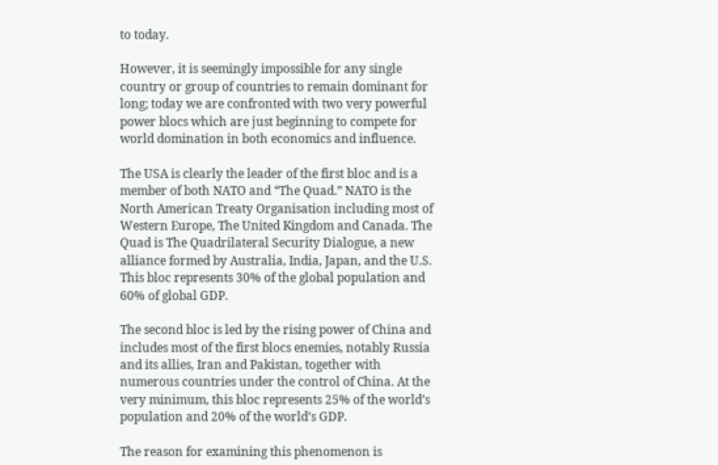to today.

However, it is seemingly impossible for any single country or group of countries to remain dominant for long; today we are confronted with two very powerful power blocs which are just beginning to compete for world domination in both economics and influence.

The USA is clearly the leader of the first bloc and is a member of both NATO and “The Quad.” NATO is the North American Treaty Organisation including most of Western Europe, The United Kingdom and Canada. The Quad is The Quadrilateral Security Dialogue, a new alliance formed by Australia, India, Japan, and the U.S. This bloc represents 30% of the global population and 60% of global GDP.

The second bloc is led by the rising power of China and includes most of the first blocs enemies, notably Russia and its allies, Iran and Pakistan, together with numerous countries under the control of China. At the very minimum, this bloc represents 25% of the world’s population and 20% of the world’s GDP.

The reason for examining this phenomenon is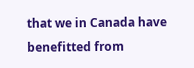that we in Canada have benefitted from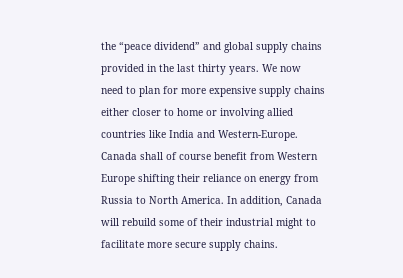the “peace dividend” and global supply chains provided in the last thirty years. We now need to plan for more expensive supply chains either closer to home or involving allied countries like India and Western-Europe. Canada shall of course benefit from Western Europe shifting their reliance on energy from Russia to North America. In addition, Canada will rebuild some of their industrial might to facilitate more secure supply chains.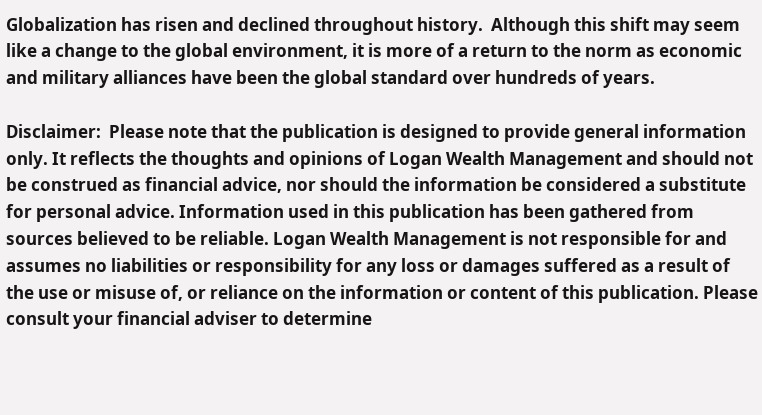Globalization has risen and declined throughout history.  Although this shift may seem like a change to the global environment, it is more of a return to the norm as economic and military alliances have been the global standard over hundreds of years.

Disclaimer:  Please note that the publication is designed to provide general information only. It reflects the thoughts and opinions of Logan Wealth Management and should not be construed as financial advice, nor should the information be considered a substitute for personal advice. Information used in this publication has been gathered from sources believed to be reliable. Logan Wealth Management is not responsible for and assumes no liabilities or responsibility for any loss or damages suffered as a result of the use or misuse of, or reliance on the information or content of this publication. Please consult your financial adviser to determine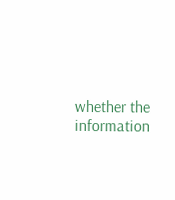whether the information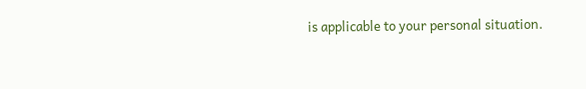is applicable to your personal situation.